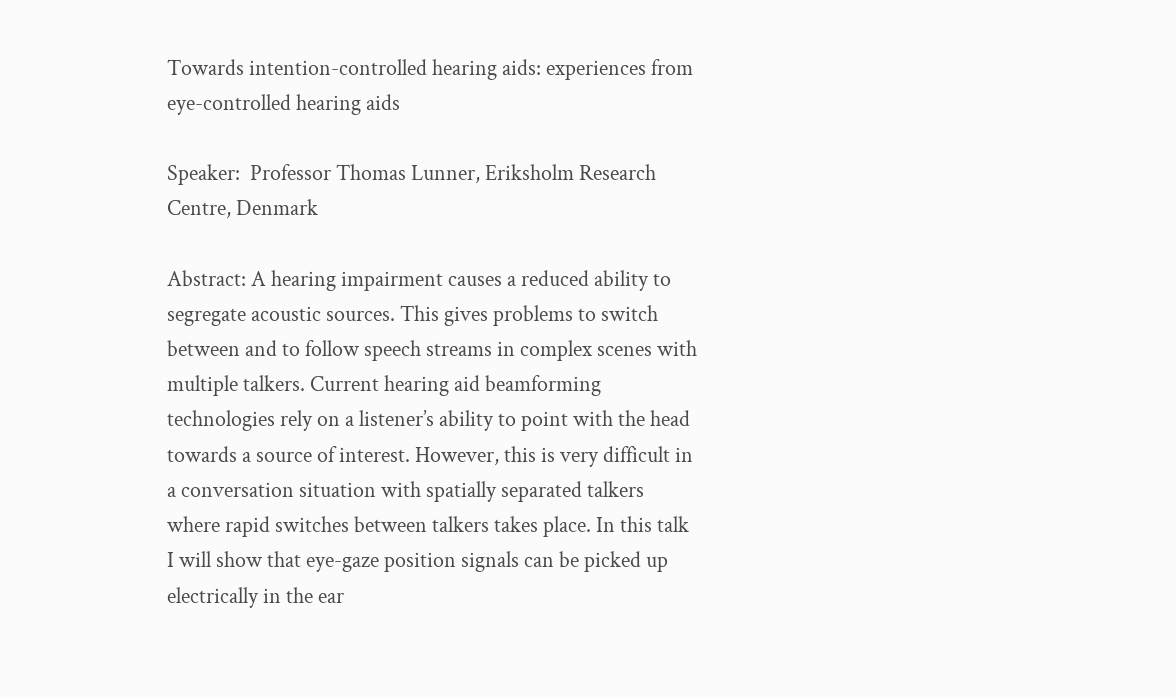Towards intention-controlled hearing aids: experiences from eye-controlled hearing aids

Speaker:  Professor Thomas Lunner, Eriksholm Research Centre, Denmark

Abstract: A hearing impairment causes a reduced ability to segregate acoustic sources. This gives problems to switch between and to follow speech streams in complex scenes with multiple talkers. Current hearing aid beamforming technologies rely on a listener’s ability to point with the head towards a source of interest. However, this is very difficult in a conversation situation with spatially separated talkers where rapid switches between talkers takes place. In this talk I will show that eye-gaze position signals can be picked up electrically in the ear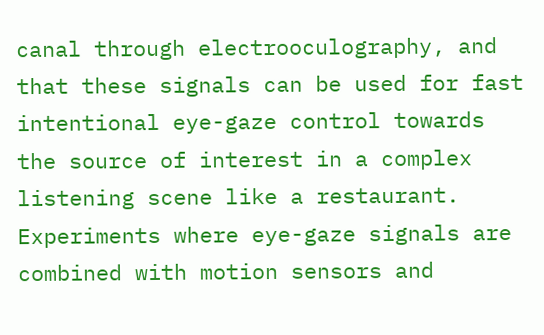canal through electrooculography, and that these signals can be used for fast intentional eye-gaze control towards the source of interest in a complex listening scene like a restaurant. Experiments where eye-gaze signals are combined with motion sensors and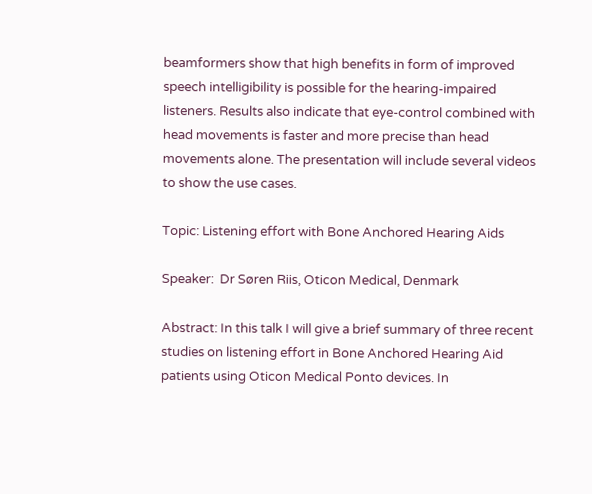beamformers show that high benefits in form of improved speech intelligibility is possible for the hearing-impaired listeners. Results also indicate that eye-control combined with head movements is faster and more precise than head movements alone. The presentation will include several videos to show the use cases.

Topic: Listening effort with Bone Anchored Hearing Aids

Speaker:  Dr Søren Riis, Oticon Medical, Denmark

Abstract: In this talk I will give a brief summary of three recent studies on listening effort in Bone Anchored Hearing Aid patients using Oticon Medical Ponto devices. In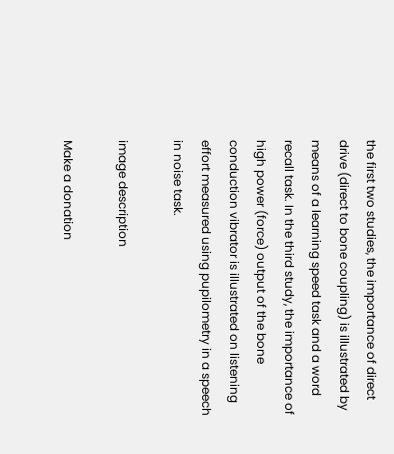the first two studies, the importance of direct drive (direct to bone coupling) is illustrated by means of a learning speed task and a word recall task. In the third study, the importance of high power (force) output of the bone conduction vibrator is illustrated on listening effort measured using pupilometry in a speech in noise task.

image description

Make a donation